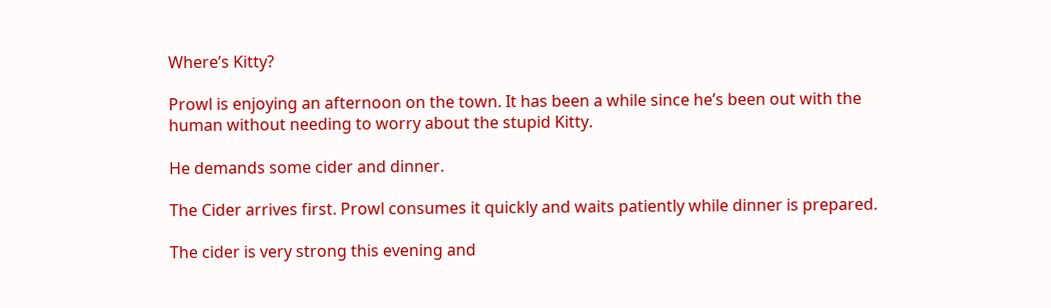Where’s Kitty?

Prowl is enjoying an afternoon on the town. It has been a while since he’s been out with the human without needing to worry about the stupid Kitty.

He demands some cider and dinner.

The Cider arrives first. Prowl consumes it quickly and waits patiently while dinner is prepared.

The cider is very strong this evening and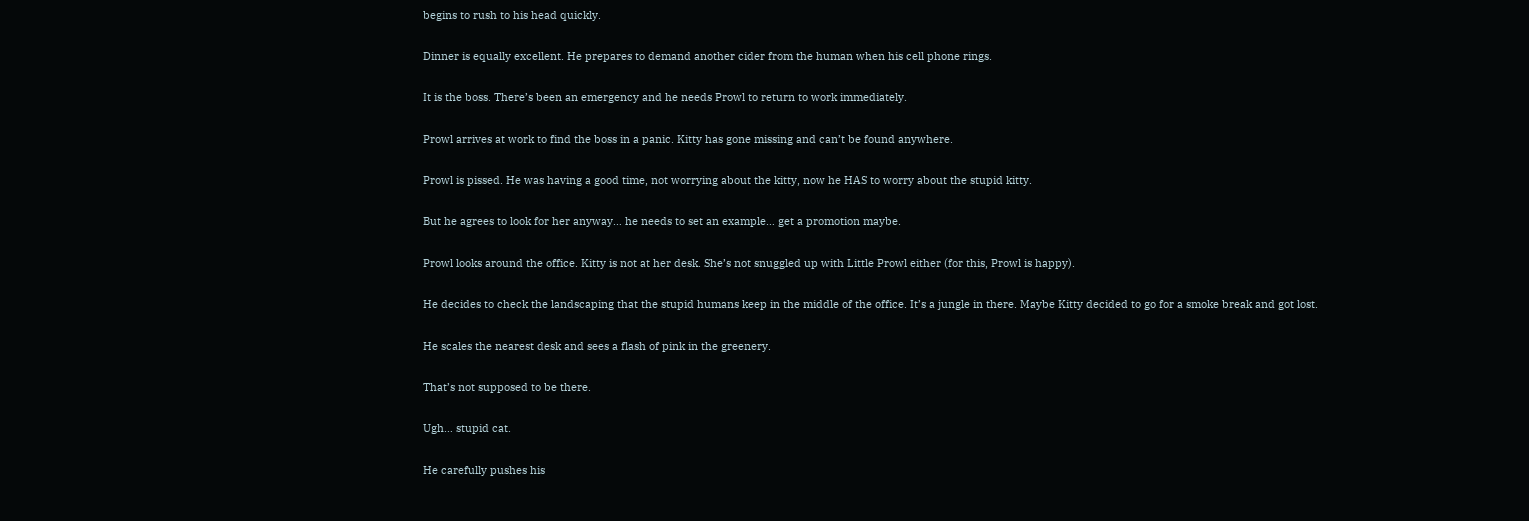begins to rush to his head quickly.

Dinner is equally excellent. He prepares to demand another cider from the human when his cell phone rings.

It is the boss. There’s been an emergency and he needs Prowl to return to work immediately.

Prowl arrives at work to find the boss in a panic. Kitty has gone missing and can’t be found anywhere.

Prowl is pissed. He was having a good time, not worrying about the kitty, now he HAS to worry about the stupid kitty.

But he agrees to look for her anyway… he needs to set an example… get a promotion maybe.

Prowl looks around the office. Kitty is not at her desk. She’s not snuggled up with Little Prowl either (for this, Prowl is happy).

He decides to check the landscaping that the stupid humans keep in the middle of the office. It’s a jungle in there. Maybe Kitty decided to go for a smoke break and got lost.

He scales the nearest desk and sees a flash of pink in the greenery.

That’s not supposed to be there.

Ugh… stupid cat.

He carefully pushes his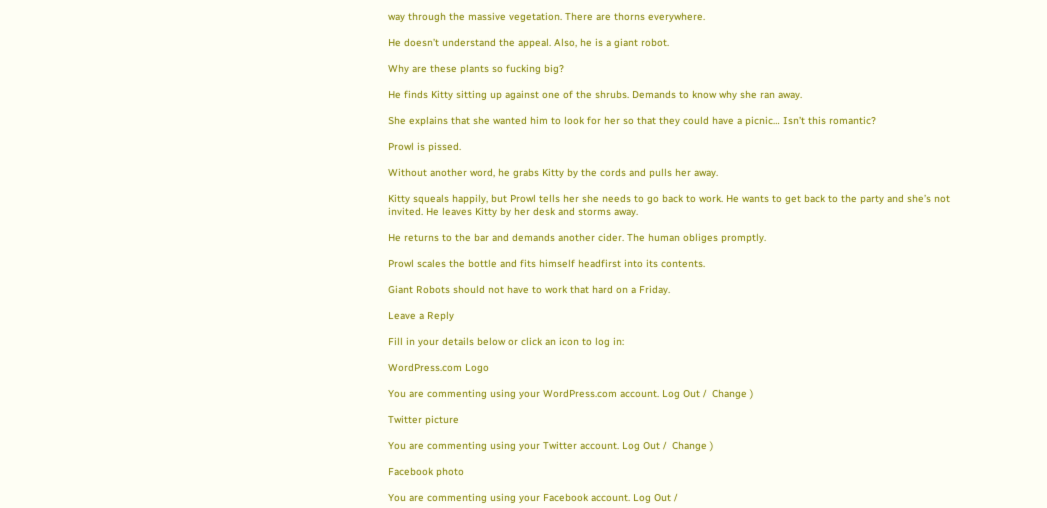way through the massive vegetation. There are thorns everywhere.

He doesn’t understand the appeal. Also, he is a giant robot.

Why are these plants so fucking big?

He finds Kitty sitting up against one of the shrubs. Demands to know why she ran away.

She explains that she wanted him to look for her so that they could have a picnic… Isn’t this romantic?

Prowl is pissed.

Without another word, he grabs Kitty by the cords and pulls her away.

Kitty squeals happily, but Prowl tells her she needs to go back to work. He wants to get back to the party and she’s not invited. He leaves Kitty by her desk and storms away.

He returns to the bar and demands another cider. The human obliges promptly.

Prowl scales the bottle and fits himself headfirst into its contents.

Giant Robots should not have to work that hard on a Friday.

Leave a Reply

Fill in your details below or click an icon to log in:

WordPress.com Logo

You are commenting using your WordPress.com account. Log Out /  Change )

Twitter picture

You are commenting using your Twitter account. Log Out /  Change )

Facebook photo

You are commenting using your Facebook account. Log Out /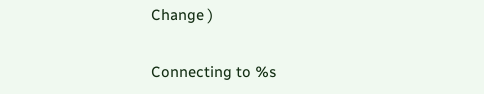Change )

Connecting to %s